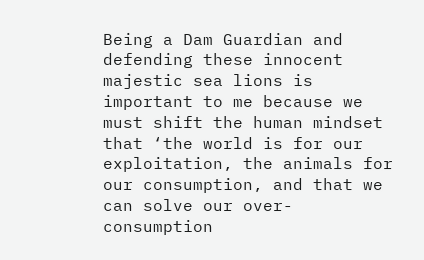Being a Dam Guardian and defending these innocent majestic sea lions is important to me because we must shift the human mindset that ‘the world is for our exploitation, the animals for our consumption, and that we can solve our over-consumption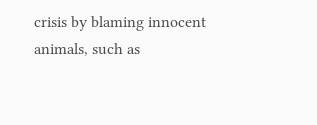crisis by blaming innocent animals, such as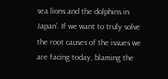sea lions and the dolphins in Japan’. If we want to truly solve the root causes of the issues we are facing today, blaming the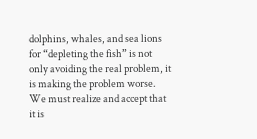dolphins, whales, and sea lions for “depleting the fish” is not only avoiding the real problem, it is making the problem worse. We must realize and accept that it is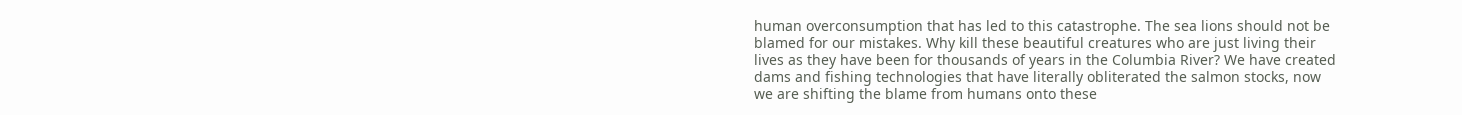human overconsumption that has led to this catastrophe. The sea lions should not be blamed for our mistakes. Why kill these beautiful creatures who are just living their lives as they have been for thousands of years in the Columbia River? We have created dams and fishing technologies that have literally obliterated the salmon stocks, now we are shifting the blame from humans onto these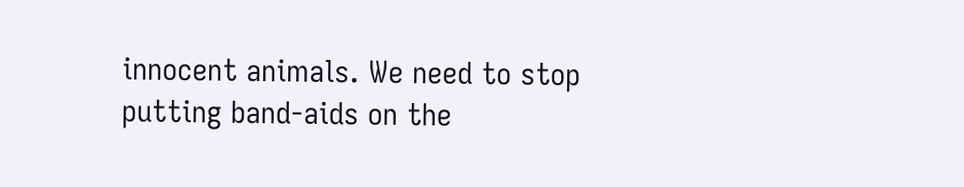innocent animals. We need to stop putting band-aids on the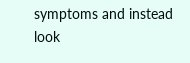symptoms and instead look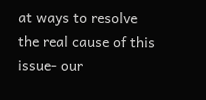at ways to resolve the real cause of this issue- our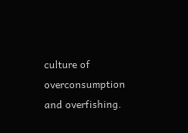culture of overconsumption and overfishing.